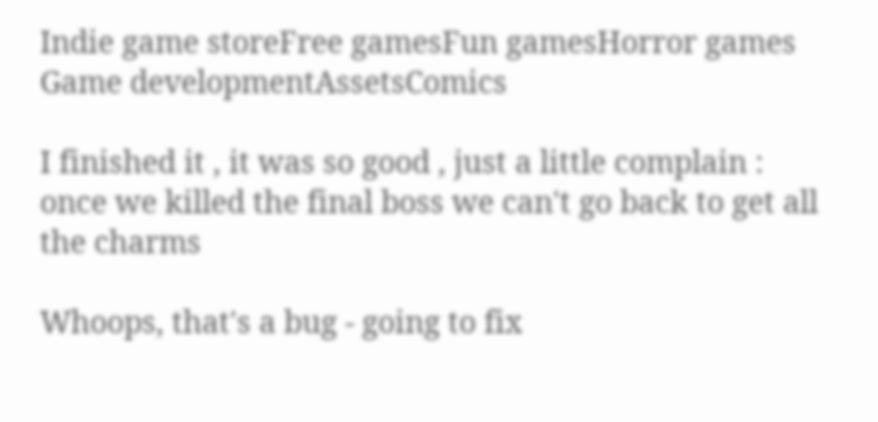Indie game storeFree gamesFun gamesHorror games
Game developmentAssetsComics

I finished it , it was so good , just a little complain : once we killed the final boss we can't go back to get all the charms

Whoops, that's a bug - going to fix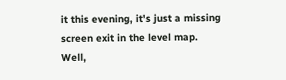it this evening, it's just a missing screen exit in the level map. Well,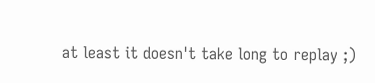at least it doesn't take long to replay ;)